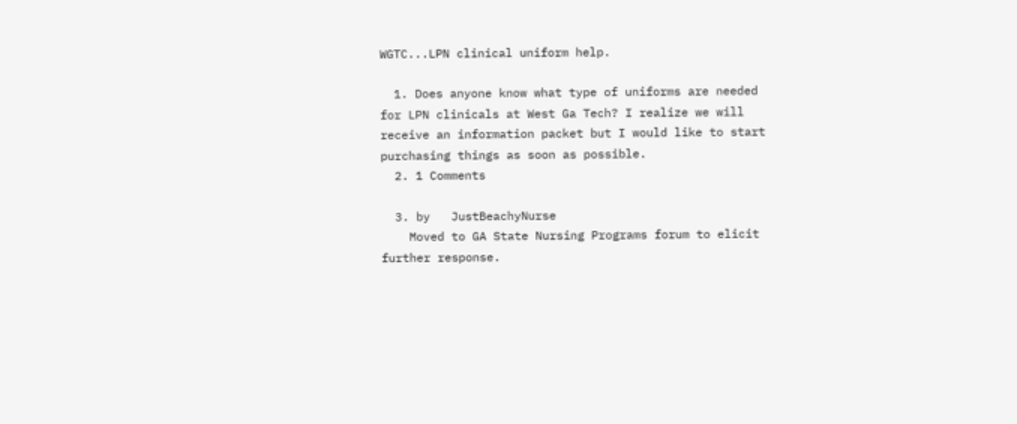WGTC...LPN clinical uniform help.

  1. Does anyone know what type of uniforms are needed for LPN clinicals at West Ga Tech? I realize we will receive an information packet but I would like to start purchasing things as soon as possible.
  2. 1 Comments

  3. by   JustBeachyNurse
    Moved to GA State Nursing Programs forum to elicit further response.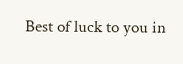Best of luck to you in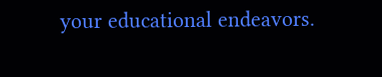your educational endeavors.